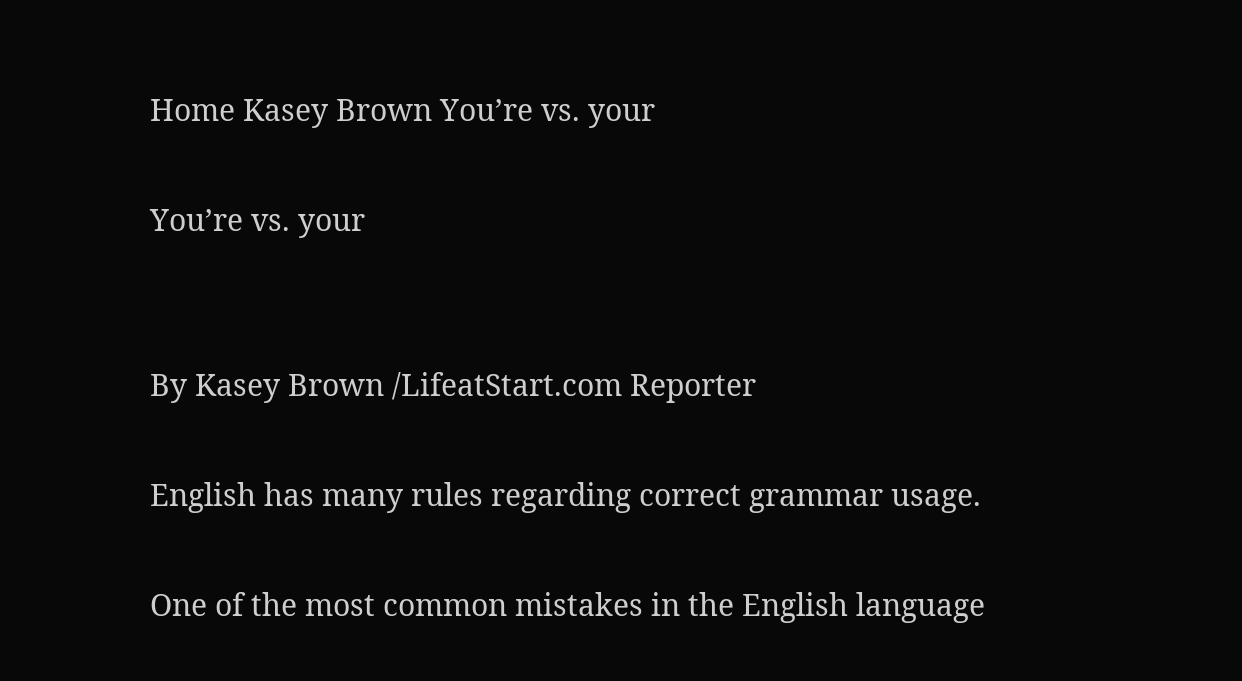Home Kasey Brown You’re vs. your

You’re vs. your


By Kasey Brown /LifeatStart.com Reporter

English has many rules regarding correct grammar usage.

One of the most common mistakes in the English language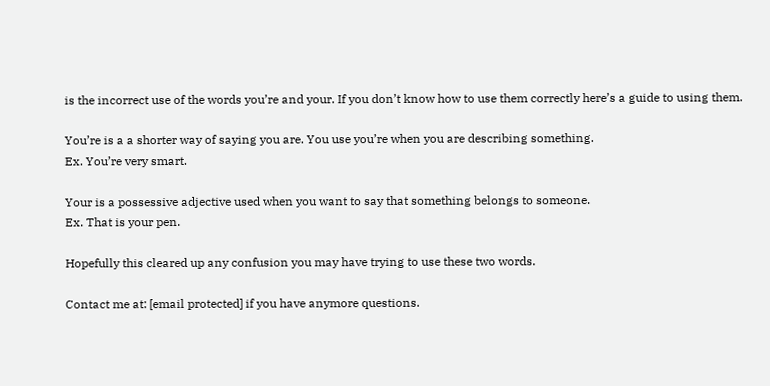is the incorrect use of the words you’re and your. If you don’t know how to use them correctly here’s a guide to using them.

You’re is a a shorter way of saying you are. You use you’re when you are describing something.
Ex. You’re very smart.

Your is a possessive adjective used when you want to say that something belongs to someone.
Ex. That is your pen.

Hopefully this cleared up any confusion you may have trying to use these two words.

Contact me at: [email protected] if you have anymore questions.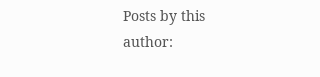Posts by this author: